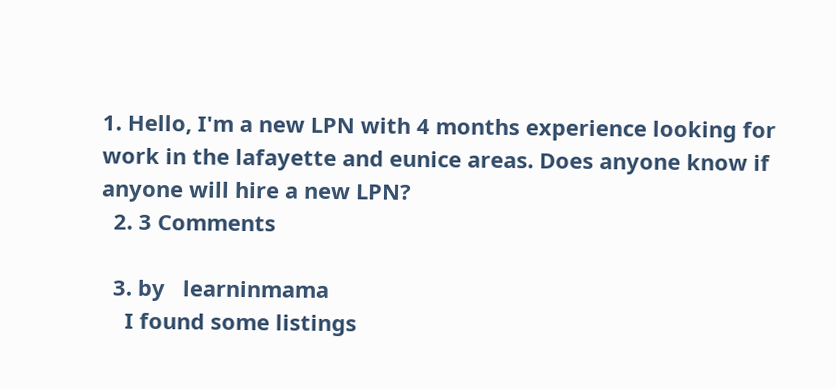1. Hello, I'm a new LPN with 4 months experience looking for work in the lafayette and eunice areas. Does anyone know if anyone will hire a new LPN?
  2. 3 Comments

  3. by   learninmama
    I found some listings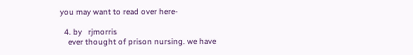you may want to read over here-

  4. by   rjmorris
    ever thought of prison nursing. we have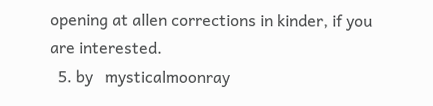opening at allen corrections in kinder, if you are interested.
  5. by   mysticalmoonray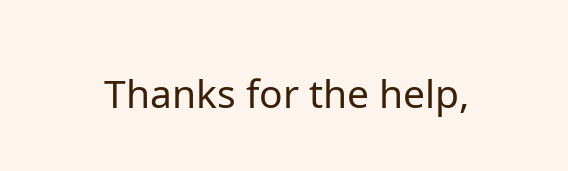Thanks for the help,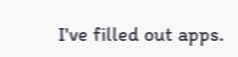I've filled out apps.